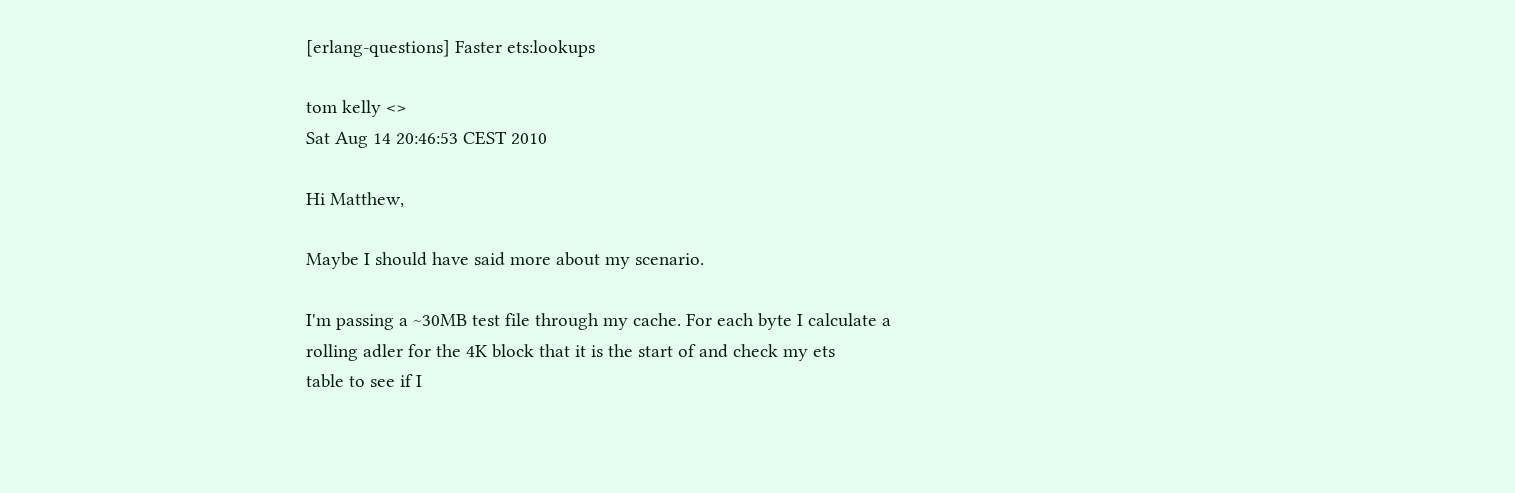[erlang-questions] Faster ets:lookups

tom kelly <>
Sat Aug 14 20:46:53 CEST 2010

Hi Matthew,

Maybe I should have said more about my scenario.

I'm passing a ~30MB test file through my cache. For each byte I calculate a
rolling adler for the 4K block that it is the start of and check my ets
table to see if I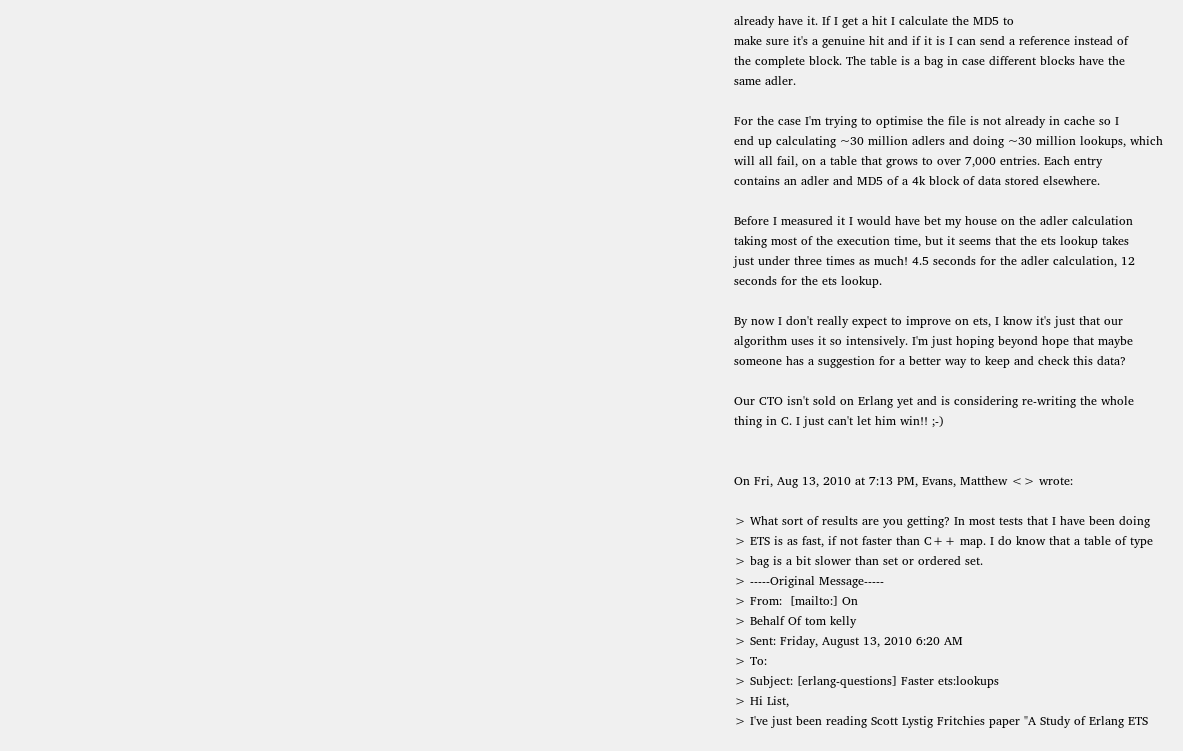already have it. If I get a hit I calculate the MD5 to
make sure it's a genuine hit and if it is I can send a reference instead of
the complete block. The table is a bag in case different blocks have the
same adler.

For the case I'm trying to optimise the file is not already in cache so I
end up calculating ~30 million adlers and doing ~30 million lookups, which
will all fail, on a table that grows to over 7,000 entries. Each entry
contains an adler and MD5 of a 4k block of data stored elsewhere.

Before I measured it I would have bet my house on the adler calculation
taking most of the execution time, but it seems that the ets lookup takes
just under three times as much! 4.5 seconds for the adler calculation, 12
seconds for the ets lookup.

By now I don't really expect to improve on ets, I know it's just that our
algorithm uses it so intensively. I'm just hoping beyond hope that maybe
someone has a suggestion for a better way to keep and check this data?

Our CTO isn't sold on Erlang yet and is considering re-writing the whole
thing in C. I just can't let him win!! ;-)


On Fri, Aug 13, 2010 at 7:13 PM, Evans, Matthew <> wrote:

> What sort of results are you getting? In most tests that I have been doing
> ETS is as fast, if not faster than C++ map. I do know that a table of type
> bag is a bit slower than set or ordered set.
> -----Original Message-----
> From:  [mailto:] On
> Behalf Of tom kelly
> Sent: Friday, August 13, 2010 6:20 AM
> To:
> Subject: [erlang-questions] Faster ets:lookups
> Hi List,
> I've just been reading Scott Lystig Fritchies paper "A Study of Erlang ETS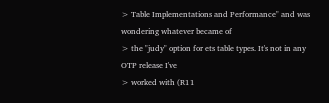> Table Implementations and Performance" and was wondering whatever became of
> the "judy" option for ets table types. It's not in any OTP release I've
> worked with (R11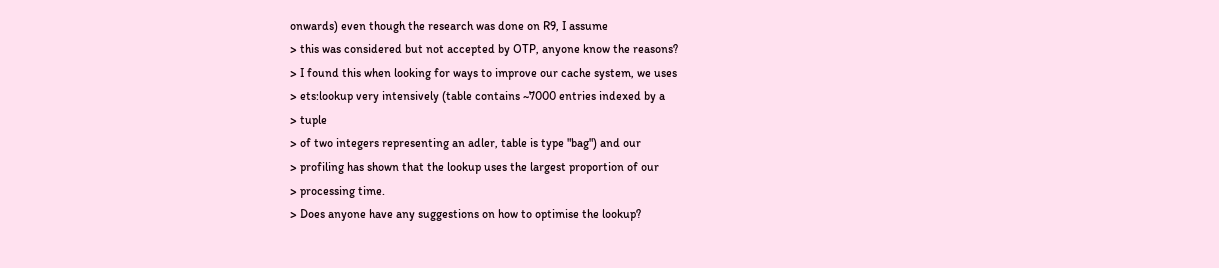onwards) even though the research was done on R9, I assume
> this was considered but not accepted by OTP, anyone know the reasons?
> I found this when looking for ways to improve our cache system, we uses
> ets:lookup very intensively (table contains ~7000 entries indexed by a
> tuple
> of two integers representing an adler, table is type "bag") and our
> profiling has shown that the lookup uses the largest proportion of our
> processing time.
> Does anyone have any suggestions on how to optimise the lookup?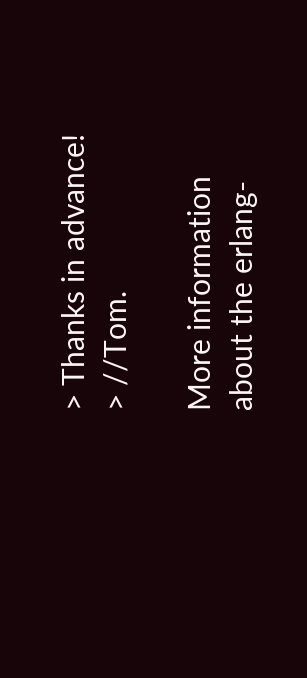> Thanks in advance!
> //Tom.

More information about the erlang-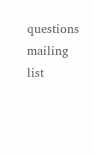questions mailing list